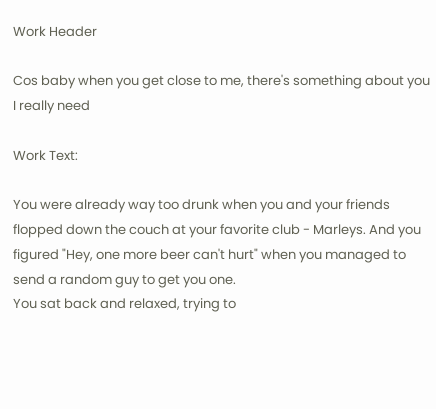Work Header

Cos baby when you get close to me, there's something about you I really need

Work Text:

You were already way too drunk when you and your friends flopped down the couch at your favorite club - Marleys. And you figured "Hey, one more beer can't hurt" when you managed to send a random guy to get you one.
You sat back and relaxed, trying to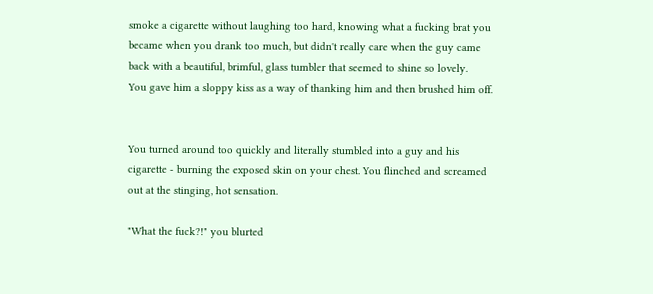smoke a cigarette without laughing too hard, knowing what a fucking brat you became when you drank too much, but didn't really care when the guy came back with a beautiful, brimful, glass tumbler that seemed to shine so lovely.
You gave him a sloppy kiss as a way of thanking him and then brushed him off.


You turned around too quickly and literally stumbled into a guy and his cigarette - burning the exposed skin on your chest. You flinched and screamed out at the stinging, hot sensation.

"What the fuck?!" you blurted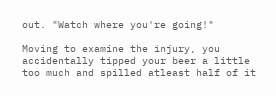out. "Watch where you're going!"

Moving to examine the injury, you accidentally tipped your beer a little too much and spilled atleast half of it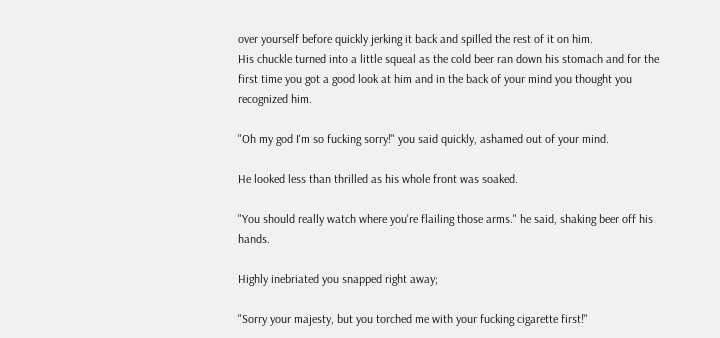over yourself before quickly jerking it back and spilled the rest of it on him.
His chuckle turned into a little squeal as the cold beer ran down his stomach and for the first time you got a good look at him and in the back of your mind you thought you recognized him.

"Oh my god I'm so fucking sorry!" you said quickly, ashamed out of your mind.

He looked less than thrilled as his whole front was soaked.

"You should really watch where you're flailing those arms." he said, shaking beer off his hands.

Highly inebriated you snapped right away;

"Sorry your majesty, but you torched me with your fucking cigarette first!"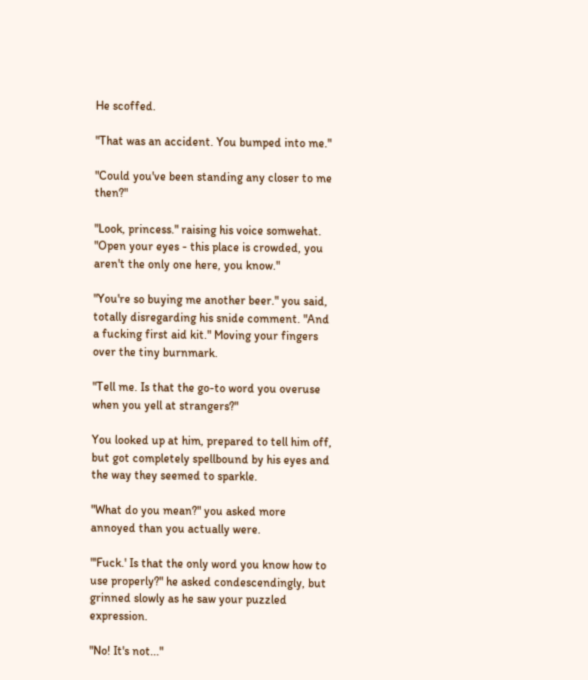He scoffed.

"That was an accident. You bumped into me."

"Could you've been standing any closer to me then?"

"Look, princess." raising his voice somwehat. "Open your eyes - this place is crowded, you aren't the only one here, you know."

"You're so buying me another beer." you said, totally disregarding his snide comment. "And a fucking first aid kit." Moving your fingers over the tiny burnmark.

"Tell me. Is that the go-to word you overuse when you yell at strangers?"

You looked up at him, prepared to tell him off, but got completely spellbound by his eyes and the way they seemed to sparkle.

"What do you mean?" you asked more annoyed than you actually were.

"'Fuck.' Is that the only word you know how to use properly?" he asked condescendingly, but grinned slowly as he saw your puzzled expression.

"No! It's not..."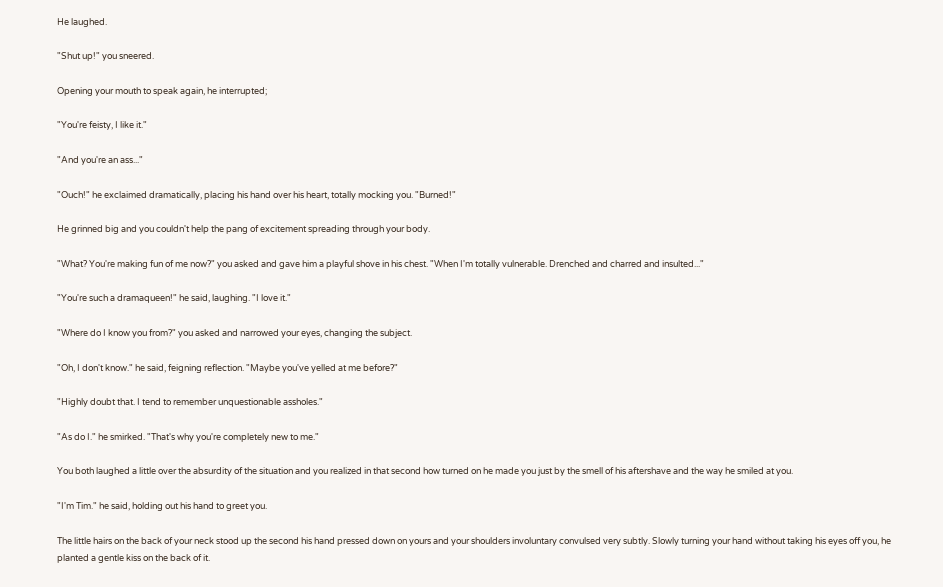He laughed.

"Shut up!" you sneered.

Opening your mouth to speak again, he interrupted;

"You're feisty, I like it."

"And you're an ass..."

"Ouch!" he exclaimed dramatically, placing his hand over his heart, totally mocking you. "Burned!"

He grinned big and you couldn't help the pang of excitement spreading through your body.

"What? You're making fun of me now?" you asked and gave him a playful shove in his chest. "When I'm totally vulnerable. Drenched and charred and insulted..."

"You're such a dramaqueen!" he said, laughing. "I love it."

"Where do I know you from?" you asked and narrowed your eyes, changing the subject.

"Oh, I don't know." he said, feigning reflection. "Maybe you've yelled at me before?"

"Highly doubt that. I tend to remember unquestionable assholes."

"As do I." he smirked. "That's why you're completely new to me."

You both laughed a little over the absurdity of the situation and you realized in that second how turned on he made you just by the smell of his aftershave and the way he smiled at you.

"I'm Tim." he said, holding out his hand to greet you.

The little hairs on the back of your neck stood up the second his hand pressed down on yours and your shoulders involuntary convulsed very subtly. Slowly turning your hand without taking his eyes off you, he planted a gentle kiss on the back of it.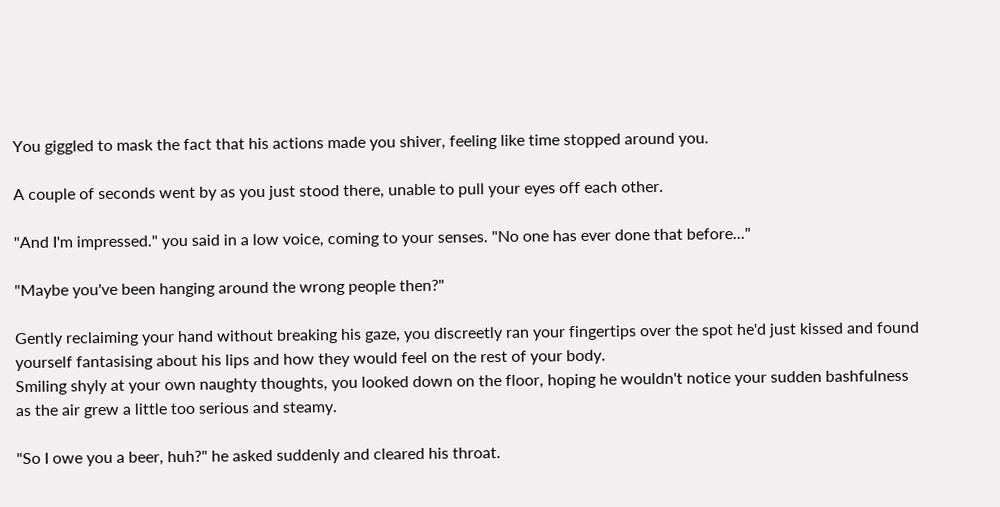You giggled to mask the fact that his actions made you shiver, feeling like time stopped around you.

A couple of seconds went by as you just stood there, unable to pull your eyes off each other.

"And I'm impressed." you said in a low voice, coming to your senses. "No one has ever done that before..."

"Maybe you've been hanging around the wrong people then?"

Gently reclaiming your hand without breaking his gaze, you discreetly ran your fingertips over the spot he'd just kissed and found yourself fantasising about his lips and how they would feel on the rest of your body.
Smiling shyly at your own naughty thoughts, you looked down on the floor, hoping he wouldn't notice your sudden bashfulness as the air grew a little too serious and steamy.

"So I owe you a beer, huh?" he asked suddenly and cleared his throat.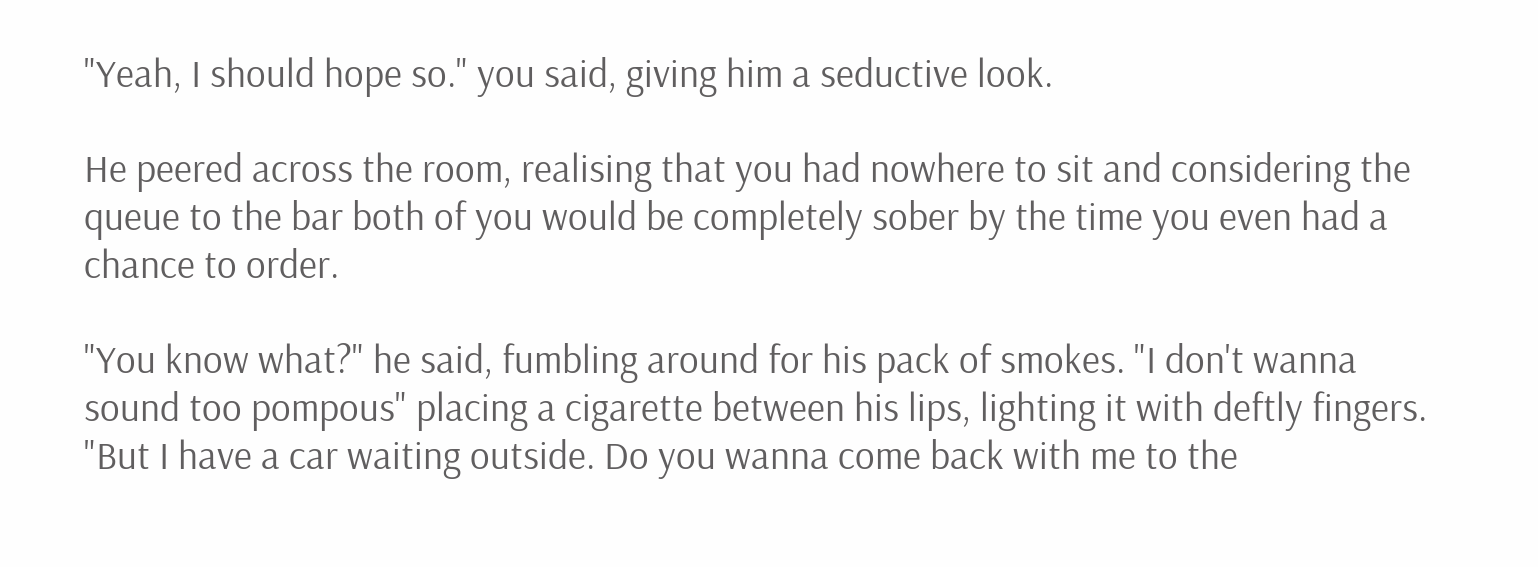"Yeah, I should hope so." you said, giving him a seductive look.

He peered across the room, realising that you had nowhere to sit and considering the queue to the bar both of you would be completely sober by the time you even had a chance to order.

"You know what?" he said, fumbling around for his pack of smokes. "I don't wanna sound too pompous" placing a cigarette between his lips, lighting it with deftly fingers. "But I have a car waiting outside. Do you wanna come back with me to the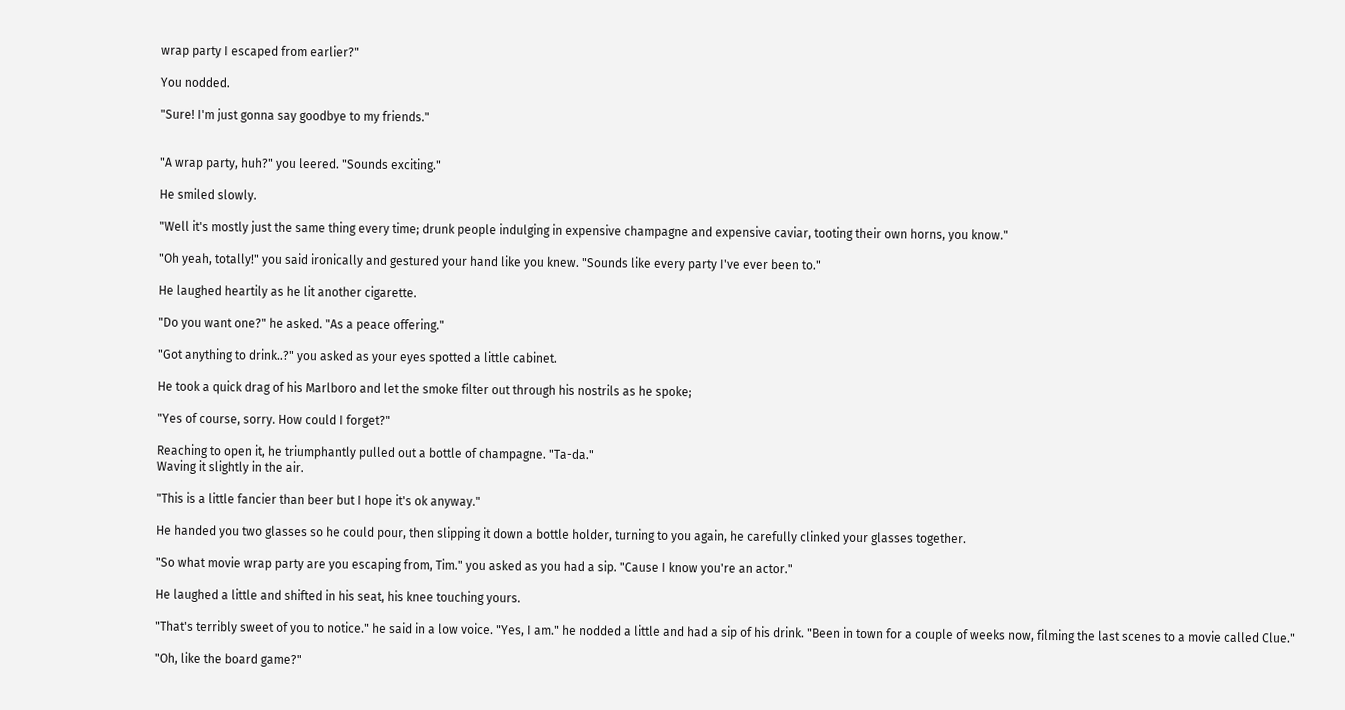wrap party I escaped from earlier?"

You nodded.

"Sure! I'm just gonna say goodbye to my friends."


"A wrap party, huh?" you leered. "Sounds exciting."

He smiled slowly.

"Well it's mostly just the same thing every time; drunk people indulging in expensive champagne and expensive caviar, tooting their own horns, you know."

"Oh yeah, totally!" you said ironically and gestured your hand like you knew. "Sounds like every party I've ever been to."

He laughed heartily as he lit another cigarette.

"Do you want one?" he asked. "As a peace offering."

"Got anything to drink..?" you asked as your eyes spotted a little cabinet.

He took a quick drag of his Marlboro and let the smoke filter out through his nostrils as he spoke;

"Yes of course, sorry. How could I forget?"

Reaching to open it, he triumphantly pulled out a bottle of champagne. "Ta-da."
Waving it slightly in the air.

"This is a little fancier than beer but I hope it's ok anyway."

He handed you two glasses so he could pour, then slipping it down a bottle holder, turning to you again, he carefully clinked your glasses together.

"So what movie wrap party are you escaping from, Tim." you asked as you had a sip. "Cause I know you're an actor."

He laughed a little and shifted in his seat, his knee touching yours.

"That's terribly sweet of you to notice." he said in a low voice. "Yes, I am." he nodded a little and had a sip of his drink. "Been in town for a couple of weeks now, filming the last scenes to a movie called Clue."

"Oh, like the board game?"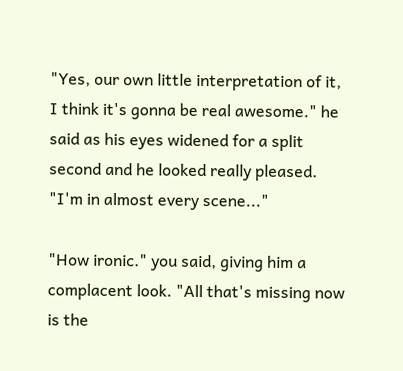"Yes, our own little interpretation of it, I think it's gonna be real awesome." he said as his eyes widened for a split second and he looked really pleased. "I'm in almost every scene..."

"How ironic." you said, giving him a complacent look. "All that's missing now is the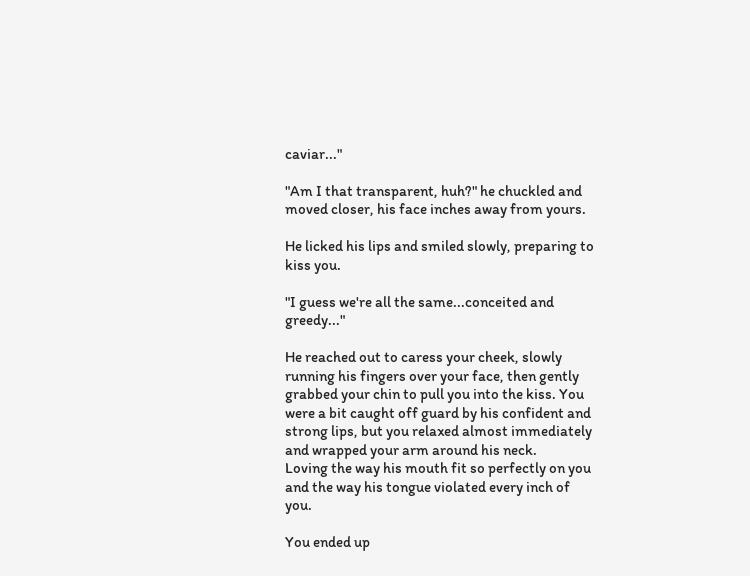caviar..."

"Am I that transparent, huh?" he chuckled and moved closer, his face inches away from yours.

He licked his lips and smiled slowly, preparing to kiss you.

"I guess we're all the same...conceited and greedy..."

He reached out to caress your cheek, slowly running his fingers over your face, then gently grabbed your chin to pull you into the kiss. You were a bit caught off guard by his confident and strong lips, but you relaxed almost immediately and wrapped your arm around his neck.
Loving the way his mouth fit so perfectly on you and the way his tongue violated every inch of you.

You ended up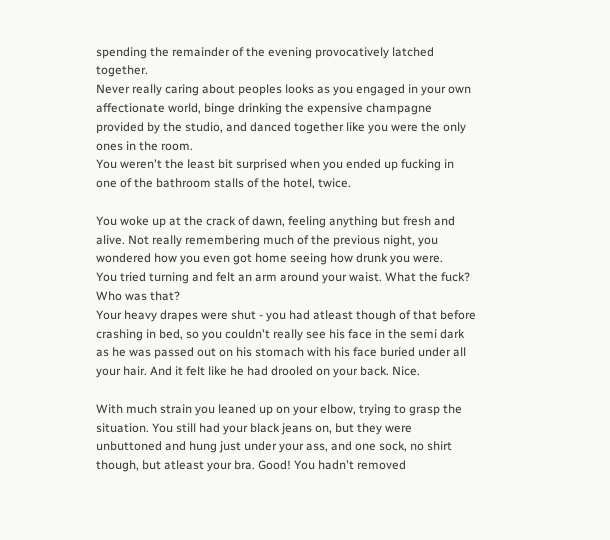spending the remainder of the evening provocatively latched together.
Never really caring about peoples looks as you engaged in your own affectionate world, binge drinking the expensive champagne provided by the studio, and danced together like you were the only ones in the room.
You weren't the least bit surprised when you ended up fucking in one of the bathroom stalls of the hotel, twice.

You woke up at the crack of dawn, feeling anything but fresh and alive. Not really remembering much of the previous night, you wondered how you even got home seeing how drunk you were.
You tried turning and felt an arm around your waist. What the fuck? Who was that?
Your heavy drapes were shut - you had atleast though of that before crashing in bed, so you couldn't really see his face in the semi dark as he was passed out on his stomach with his face buried under all your hair. And it felt like he had drooled on your back. Nice.

With much strain you leaned up on your elbow, trying to grasp the situation. You still had your black jeans on, but they were unbuttoned and hung just under your ass, and one sock, no shirt though, but atleast your bra. Good! You hadn't removed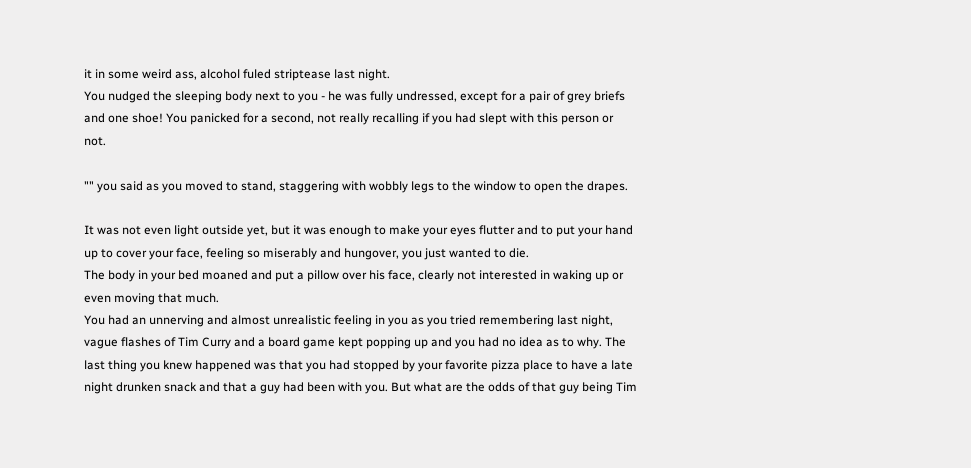it in some weird ass, alcohol fuled striptease last night.
You nudged the sleeping body next to you - he was fully undressed, except for a pair of grey briefs and one shoe! You panicked for a second, not really recalling if you had slept with this person or not.

"" you said as you moved to stand, staggering with wobbly legs to the window to open the drapes.

It was not even light outside yet, but it was enough to make your eyes flutter and to put your hand up to cover your face, feeling so miserably and hungover, you just wanted to die.
The body in your bed moaned and put a pillow over his face, clearly not interested in waking up or even moving that much.
You had an unnerving and almost unrealistic feeling in you as you tried remembering last night, vague flashes of Tim Curry and a board game kept popping up and you had no idea as to why. The last thing you knew happened was that you had stopped by your favorite pizza place to have a late night drunken snack and that a guy had been with you. But what are the odds of that guy being Tim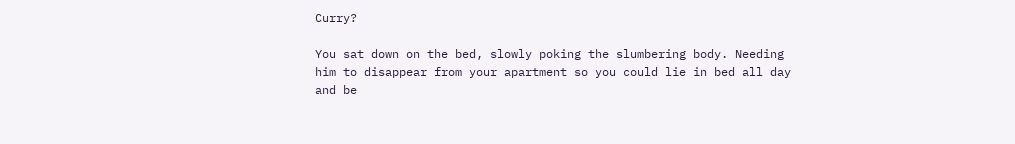Curry?

You sat down on the bed, slowly poking the slumbering body. Needing him to disappear from your apartment so you could lie in bed all day and be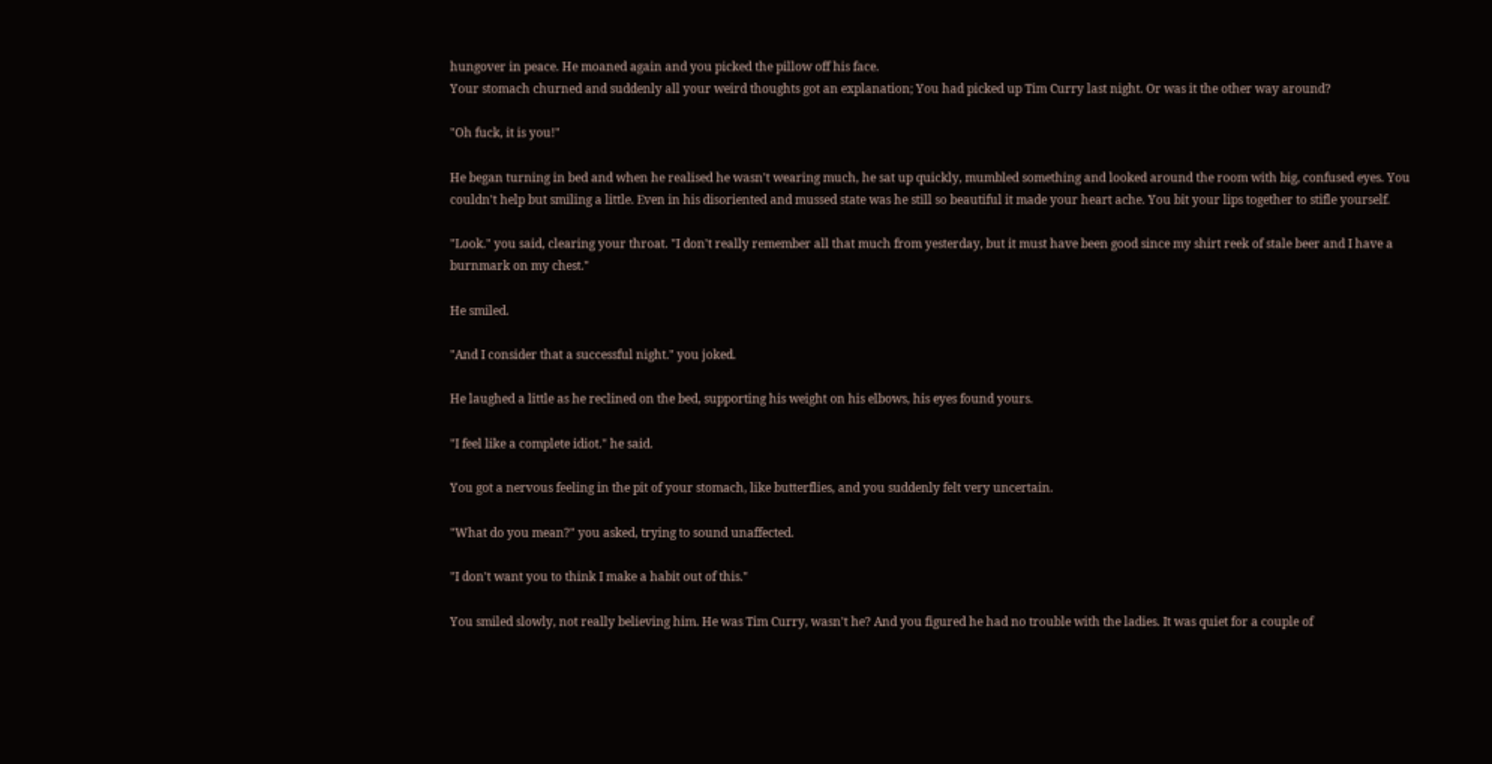hungover in peace. He moaned again and you picked the pillow off his face.
Your stomach churned and suddenly all your weird thoughts got an explanation; You had picked up Tim Curry last night. Or was it the other way around?

"Oh fuck, it is you!"

He began turning in bed and when he realised he wasn't wearing much, he sat up quickly, mumbled something and looked around the room with big, confused eyes. You couldn't help but smiling a little. Even in his disoriented and mussed state was he still so beautiful it made your heart ache. You bit your lips together to stifle yourself.

"Look." you said, clearing your throat. "I don't really remember all that much from yesterday, but it must have been good since my shirt reek of stale beer and I have a burnmark on my chest."

He smiled.

"And I consider that a successful night." you joked.

He laughed a little as he reclined on the bed, supporting his weight on his elbows, his eyes found yours.

"I feel like a complete idiot." he said.

You got a nervous feeling in the pit of your stomach, like butterflies, and you suddenly felt very uncertain.

"What do you mean?" you asked, trying to sound unaffected.

"I don't want you to think I make a habit out of this."

You smiled slowly, not really believing him. He was Tim Curry, wasn't he? And you figured he had no trouble with the ladies. It was quiet for a couple of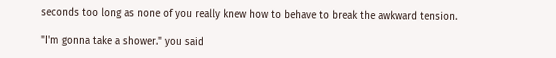seconds too long as none of you really knew how to behave to break the awkward tension.

"I'm gonna take a shower." you said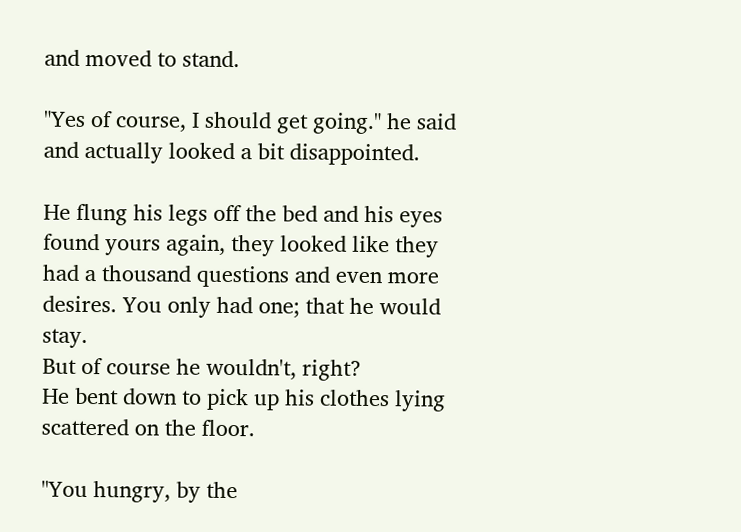and moved to stand.

"Yes of course, I should get going." he said and actually looked a bit disappointed.

He flung his legs off the bed and his eyes found yours again, they looked like they had a thousand questions and even more desires. You only had one; that he would stay.
But of course he wouldn't, right?
He bent down to pick up his clothes lying scattered on the floor.

"You hungry, by the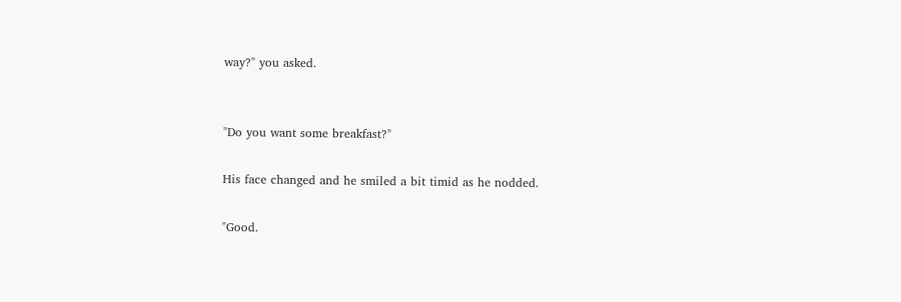way?" you asked.


"Do you want some breakfast?"

His face changed and he smiled a bit timid as he nodded.

"Good.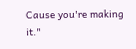Cause you're making it."